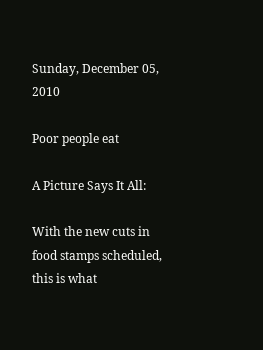Sunday, December 05, 2010

Poor people eat

A Picture Says It All:

With the new cuts in food stamps scheduled, this is what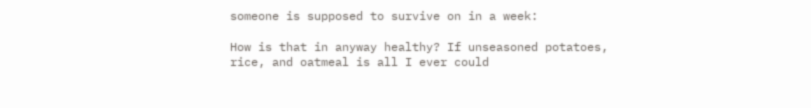someone is supposed to survive on in a week:

How is that in anyway healthy? If unseasoned potatoes, rice, and oatmeal is all I ever could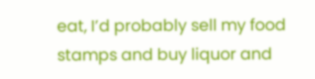eat, I’d probably sell my food stamps and buy liquor and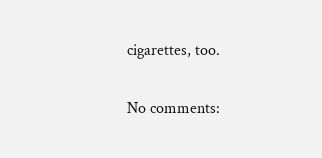cigarettes, too.

No comments: